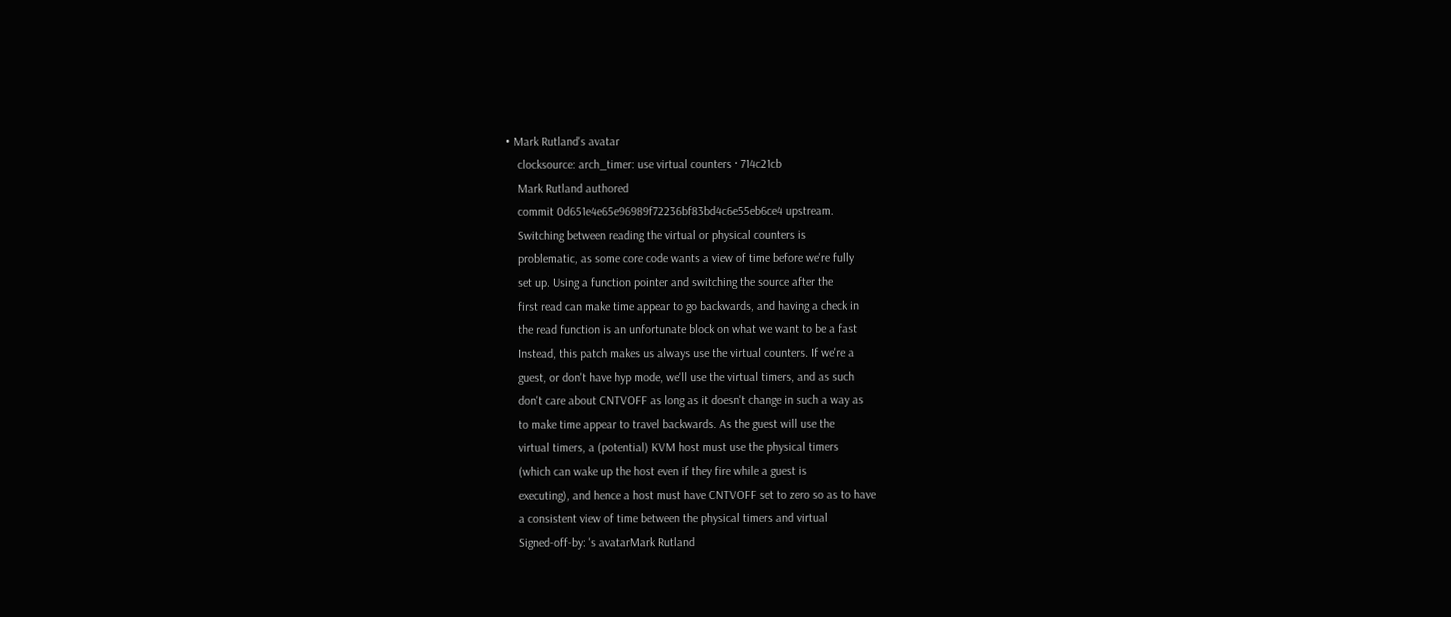• Mark Rutland's avatar
    clocksource: arch_timer: use virtual counters · 714c21cb
    Mark Rutland authored
    commit 0d651e4e65e96989f72236bf83bd4c6e55eb6ce4 upstream.
    Switching between reading the virtual or physical counters is
    problematic, as some core code wants a view of time before we're fully
    set up. Using a function pointer and switching the source after the
    first read can make time appear to go backwards, and having a check in
    the read function is an unfortunate block on what we want to be a fast
    Instead, this patch makes us always use the virtual counters. If we're a
    guest, or don't have hyp mode, we'll use the virtual timers, and as such
    don't care about CNTVOFF as long as it doesn't change in such a way as
    to make time appear to travel backwards. As the guest will use the
    virtual timers, a (potential) KVM host must use the physical timers
    (which can wake up the host even if they fire while a guest is
    executing), and hence a host must have CNTVOFF set to zero so as to have
    a consistent view of time between the physical timers and virtual
    Signed-off-by: 's avatarMark Rutland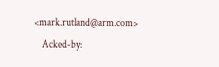<mark.rutland@arm.com>
    Acked-by: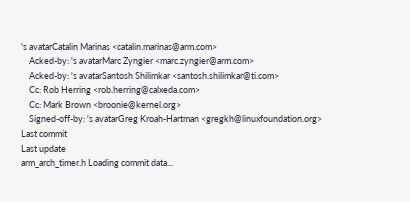's avatarCatalin Marinas <catalin.marinas@arm.com>
    Acked-by: 's avatarMarc Zyngier <marc.zyngier@arm.com>
    Acked-by: 's avatarSantosh Shilimkar <santosh.shilimkar@ti.com>
    Cc: Rob Herring <rob.herring@calxeda.com>
    Cc: Mark Brown <broonie@kernel.org>
    Signed-off-by: 's avatarGreg Kroah-Hartman <gregkh@linuxfoundation.org>
Last commit
Last update
arm_arch_timer.h Loading commit data...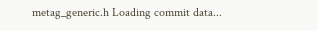metag_generic.h Loading commit data...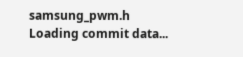samsung_pwm.h Loading commit data...